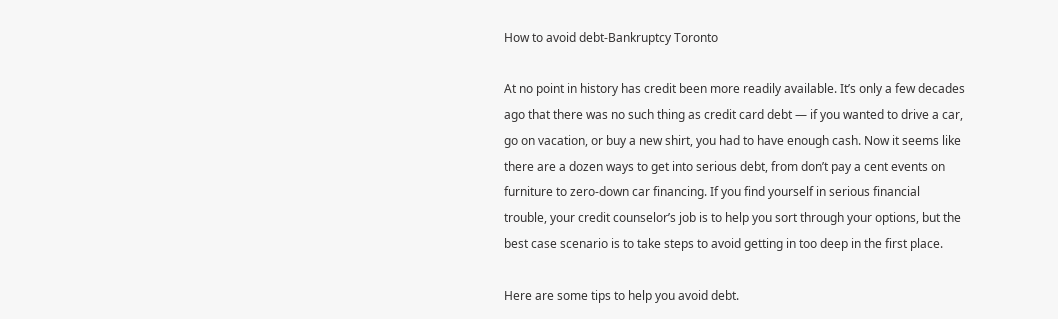How to avoid debt-Bankruptcy Toronto

At no point in history has credit been more readily available. It’s only a few decades ago that there was no such thing as credit card debt — if you wanted to drive a car, go on vacation, or buy a new shirt, you had to have enough cash. Now it seems like there are a dozen ways to get into serious debt, from don’t pay a cent events on furniture to zero-down car financing. If you find yourself in serious financial trouble, your credit counselor’s job is to help you sort through your options, but the best case scenario is to take steps to avoid getting in too deep in the first place.

Here are some tips to help you avoid debt.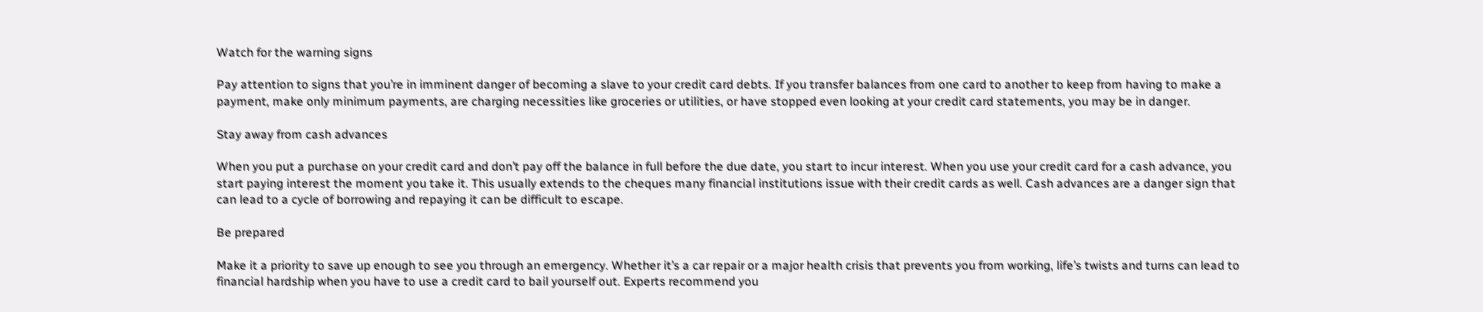Watch for the warning signs

Pay attention to signs that you’re in imminent danger of becoming a slave to your credit card debts. If you transfer balances from one card to another to keep from having to make a payment, make only minimum payments, are charging necessities like groceries or utilities, or have stopped even looking at your credit card statements, you may be in danger.

Stay away from cash advances

When you put a purchase on your credit card and don’t pay off the balance in full before the due date, you start to incur interest. When you use your credit card for a cash advance, you start paying interest the moment you take it. This usually extends to the cheques many financial institutions issue with their credit cards as well. Cash advances are a danger sign that can lead to a cycle of borrowing and repaying it can be difficult to escape.

Be prepared

Make it a priority to save up enough to see you through an emergency. Whether it’s a car repair or a major health crisis that prevents you from working, life’s twists and turns can lead to financial hardship when you have to use a credit card to bail yourself out. Experts recommend you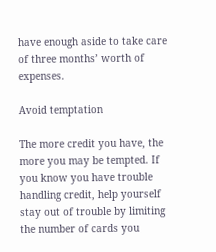have enough aside to take care of three months’ worth of expenses.

Avoid temptation

The more credit you have, the more you may be tempted. If you know you have trouble handling credit, help yourself stay out of trouble by limiting the number of cards you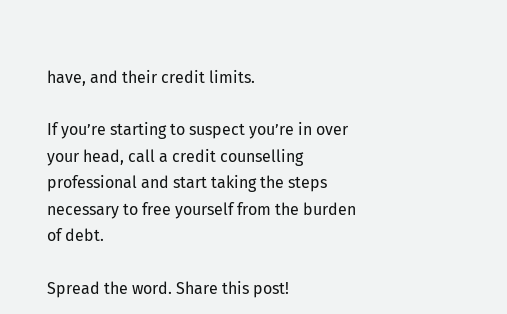have, and their credit limits.

If you’re starting to suspect you’re in over your head, call a credit counselling professional and start taking the steps necessary to free yourself from the burden of debt.

Spread the word. Share this post!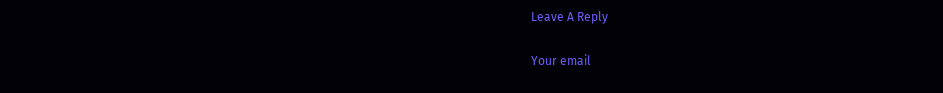Leave A Reply

Your email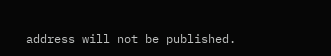address will not be published.